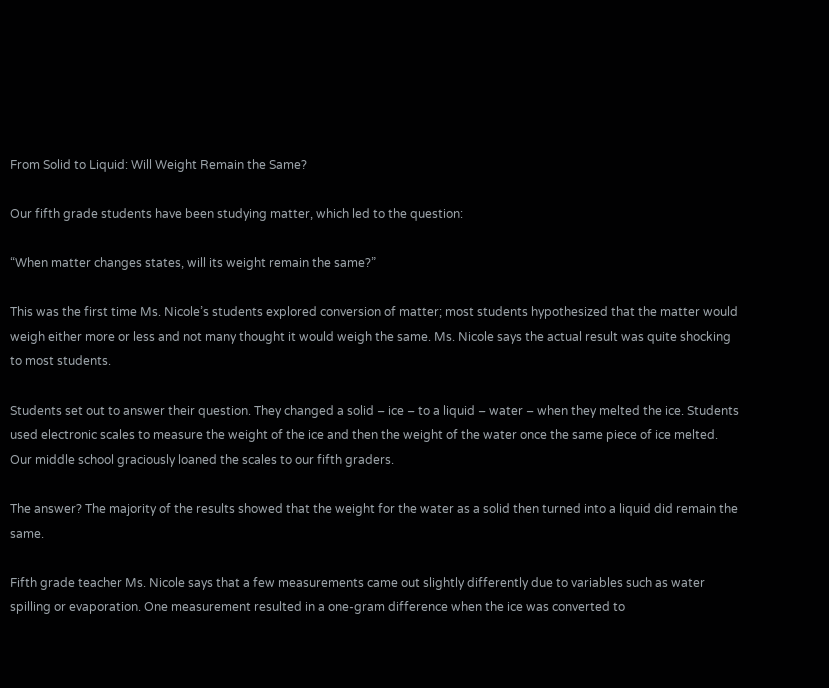From Solid to Liquid: Will Weight Remain the Same?

Our fifth grade students have been studying matter, which led to the question:

“When matter changes states, will its weight remain the same?”

This was the first time Ms. Nicole’s students explored conversion of matter; most students hypothesized that the matter would weigh either more or less and not many thought it would weigh the same. Ms. Nicole says the actual result was quite shocking to most students.

Students set out to answer their question. They changed a solid – ice – to a liquid – water – when they melted the ice. Students used electronic scales to measure the weight of the ice and then the weight of the water once the same piece of ice melted. Our middle school graciously loaned the scales to our fifth graders.

The answer? The majority of the results showed that the weight for the water as a solid then turned into a liquid did remain the same.

Fifth grade teacher Ms. Nicole says that a few measurements came out slightly differently due to variables such as water spilling or evaporation. One measurement resulted in a one-gram difference when the ice was converted to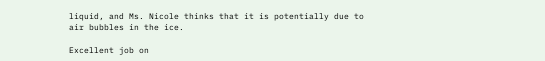liquid, and Ms. Nicole thinks that it is potentially due to air bubbles in the ice.

Excellent job on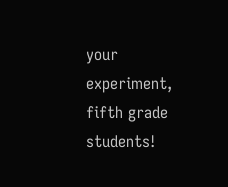your experiment, fifth grade students!